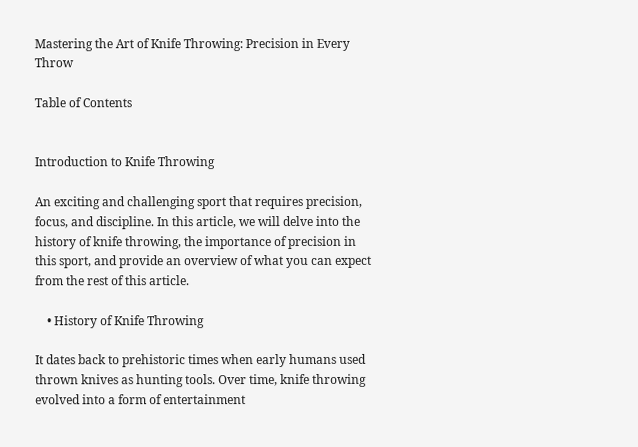Mastering the Art of Knife Throwing: Precision in Every Throw

Table of Contents


Introduction to Knife Throwing

An exciting and challenging sport that requires precision, focus, and discipline. In this article, we will delve into the history of knife throwing, the importance of precision in this sport, and provide an overview of what you can expect from the rest of this article.

    • History of Knife Throwing

It dates back to prehistoric times when early humans used thrown knives as hunting tools. Over time, knife throwing evolved into a form of entertainment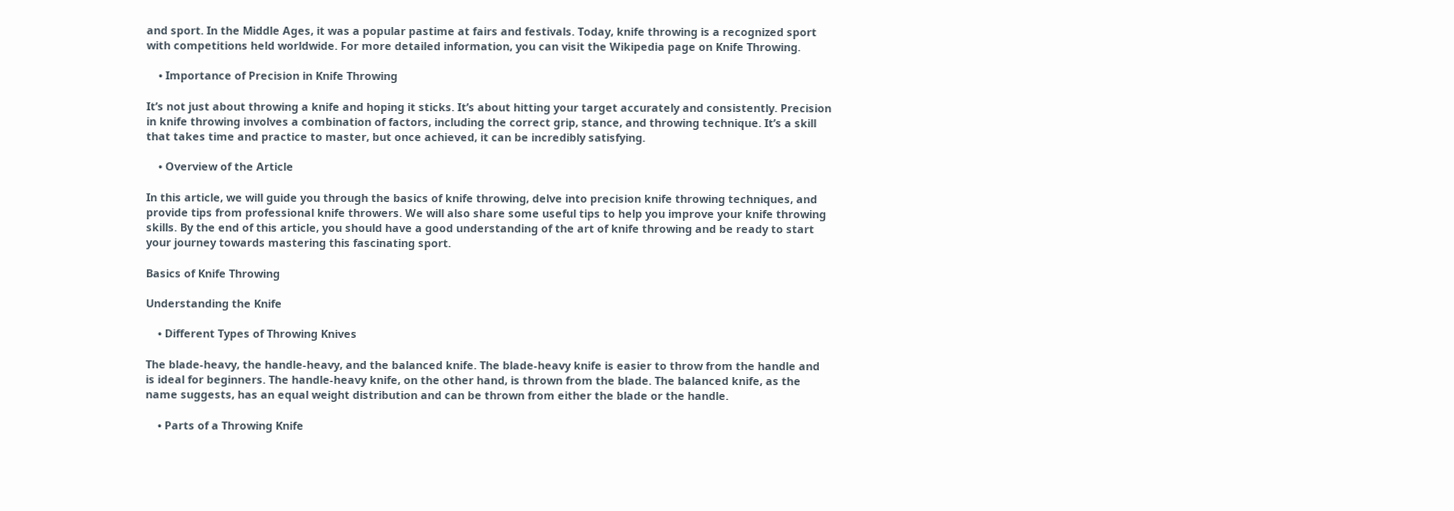and sport. In the Middle Ages, it was a popular pastime at fairs and festivals. Today, knife throwing is a recognized sport with competitions held worldwide. For more detailed information, you can visit the Wikipedia page on Knife Throwing.

    • Importance of Precision in Knife Throwing

It’s not just about throwing a knife and hoping it sticks. It’s about hitting your target accurately and consistently. Precision in knife throwing involves a combination of factors, including the correct grip, stance, and throwing technique. It’s a skill that takes time and practice to master, but once achieved, it can be incredibly satisfying.

    • Overview of the Article

In this article, we will guide you through the basics of knife throwing, delve into precision knife throwing techniques, and provide tips from professional knife throwers. We will also share some useful tips to help you improve your knife throwing skills. By the end of this article, you should have a good understanding of the art of knife throwing and be ready to start your journey towards mastering this fascinating sport.

Basics of Knife Throwing

Understanding the Knife

    • Different Types of Throwing Knives

The blade-heavy, the handle-heavy, and the balanced knife. The blade-heavy knife is easier to throw from the handle and is ideal for beginners. The handle-heavy knife, on the other hand, is thrown from the blade. The balanced knife, as the name suggests, has an equal weight distribution and can be thrown from either the blade or the handle.

    • Parts of a Throwing Knife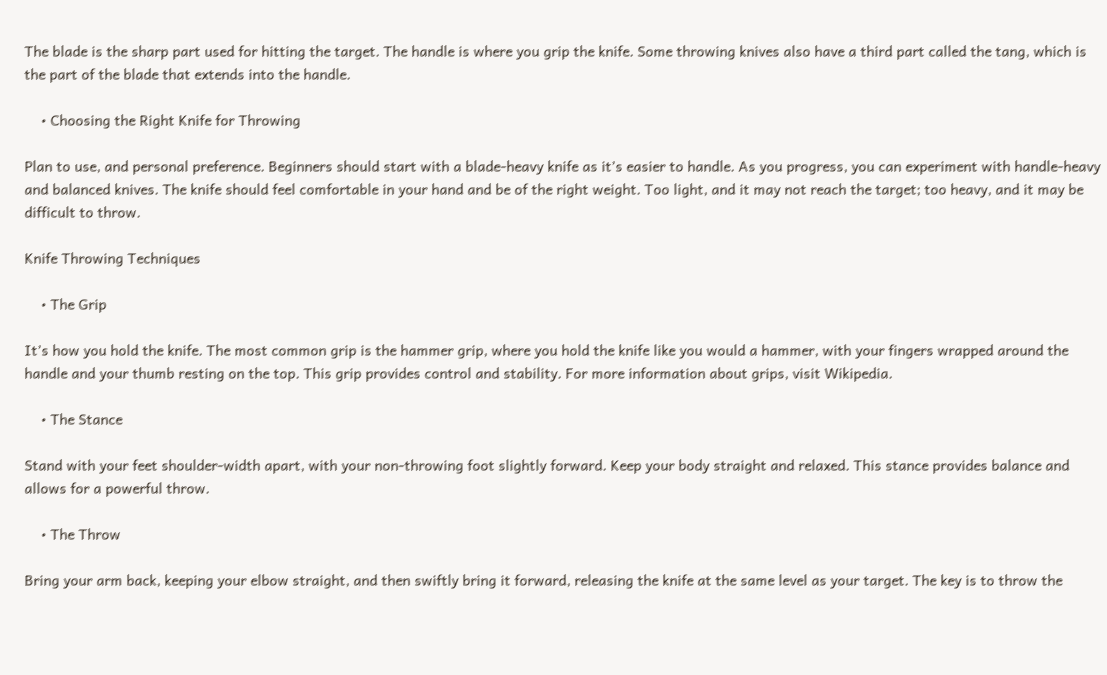The blade is the sharp part used for hitting the target. The handle is where you grip the knife. Some throwing knives also have a third part called the tang, which is the part of the blade that extends into the handle.

    • Choosing the Right Knife for Throwing

Plan to use, and personal preference. Beginners should start with a blade-heavy knife as it’s easier to handle. As you progress, you can experiment with handle-heavy and balanced knives. The knife should feel comfortable in your hand and be of the right weight. Too light, and it may not reach the target; too heavy, and it may be difficult to throw.

Knife Throwing Techniques

    • The Grip

It’s how you hold the knife. The most common grip is the hammer grip, where you hold the knife like you would a hammer, with your fingers wrapped around the handle and your thumb resting on the top. This grip provides control and stability. For more information about grips, visit Wikipedia.

    • The Stance

Stand with your feet shoulder-width apart, with your non-throwing foot slightly forward. Keep your body straight and relaxed. This stance provides balance and allows for a powerful throw.

    • The Throw

Bring your arm back, keeping your elbow straight, and then swiftly bring it forward, releasing the knife at the same level as your target. The key is to throw the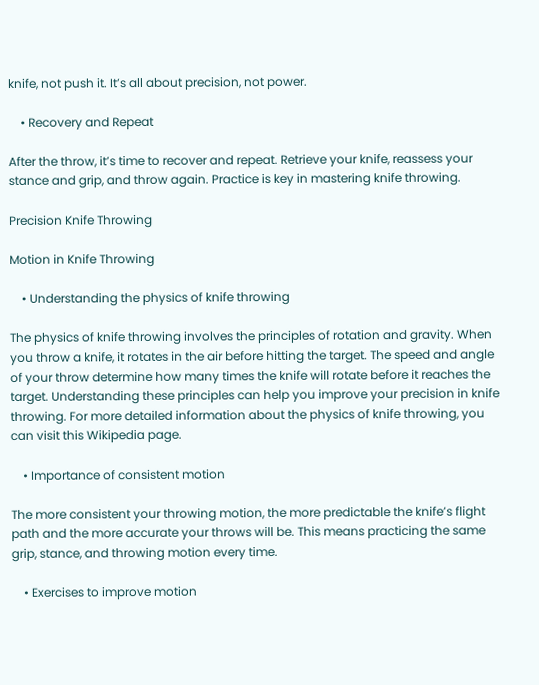knife, not push it. It’s all about precision, not power.

    • Recovery and Repeat

After the throw, it’s time to recover and repeat. Retrieve your knife, reassess your stance and grip, and throw again. Practice is key in mastering knife throwing.

Precision Knife Throwing

Motion in Knife Throwing

    • Understanding the physics of knife throwing

The physics of knife throwing involves the principles of rotation and gravity. When you throw a knife, it rotates in the air before hitting the target. The speed and angle of your throw determine how many times the knife will rotate before it reaches the target. Understanding these principles can help you improve your precision in knife throwing. For more detailed information about the physics of knife throwing, you can visit this Wikipedia page.

    • Importance of consistent motion

The more consistent your throwing motion, the more predictable the knife’s flight path and the more accurate your throws will be. This means practicing the same grip, stance, and throwing motion every time.

    • Exercises to improve motion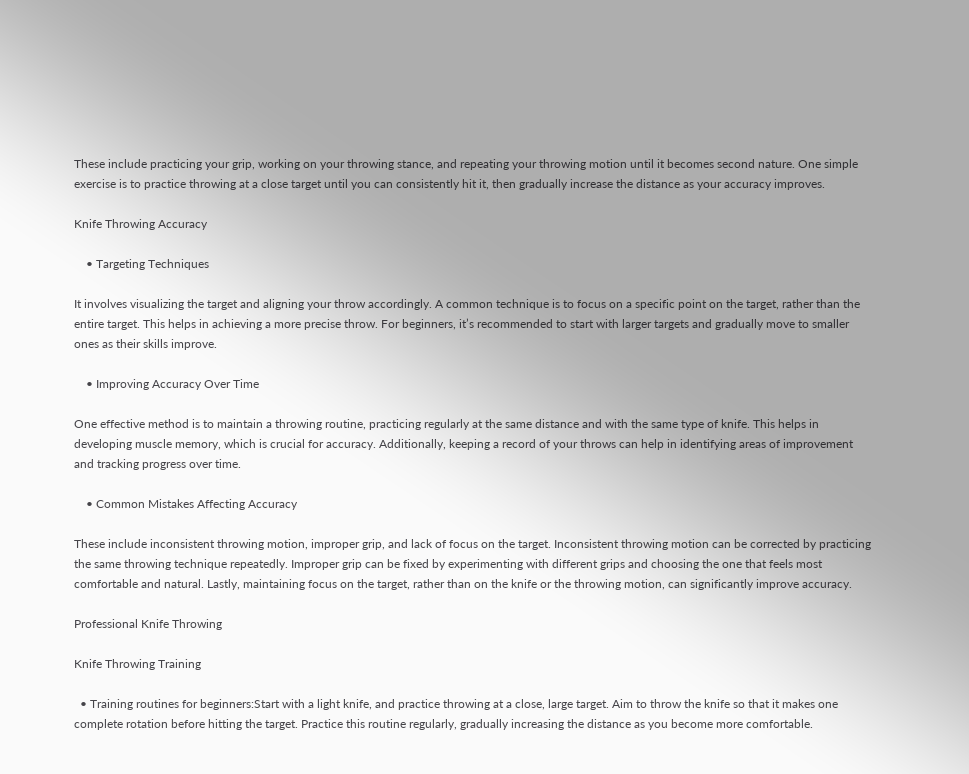These include practicing your grip, working on your throwing stance, and repeating your throwing motion until it becomes second nature. One simple exercise is to practice throwing at a close target until you can consistently hit it, then gradually increase the distance as your accuracy improves.

Knife Throwing Accuracy

    • Targeting Techniques

It involves visualizing the target and aligning your throw accordingly. A common technique is to focus on a specific point on the target, rather than the entire target. This helps in achieving a more precise throw. For beginners, it’s recommended to start with larger targets and gradually move to smaller ones as their skills improve.

    • Improving Accuracy Over Time

One effective method is to maintain a throwing routine, practicing regularly at the same distance and with the same type of knife. This helps in developing muscle memory, which is crucial for accuracy. Additionally, keeping a record of your throws can help in identifying areas of improvement and tracking progress over time.

    • Common Mistakes Affecting Accuracy

These include inconsistent throwing motion, improper grip, and lack of focus on the target. Inconsistent throwing motion can be corrected by practicing the same throwing technique repeatedly. Improper grip can be fixed by experimenting with different grips and choosing the one that feels most comfortable and natural. Lastly, maintaining focus on the target, rather than on the knife or the throwing motion, can significantly improve accuracy.

Professional Knife Throwing

Knife Throwing Training

  • Training routines for beginners:Start with a light knife, and practice throwing at a close, large target. Aim to throw the knife so that it makes one complete rotation before hitting the target. Practice this routine regularly, gradually increasing the distance as you become more comfortable.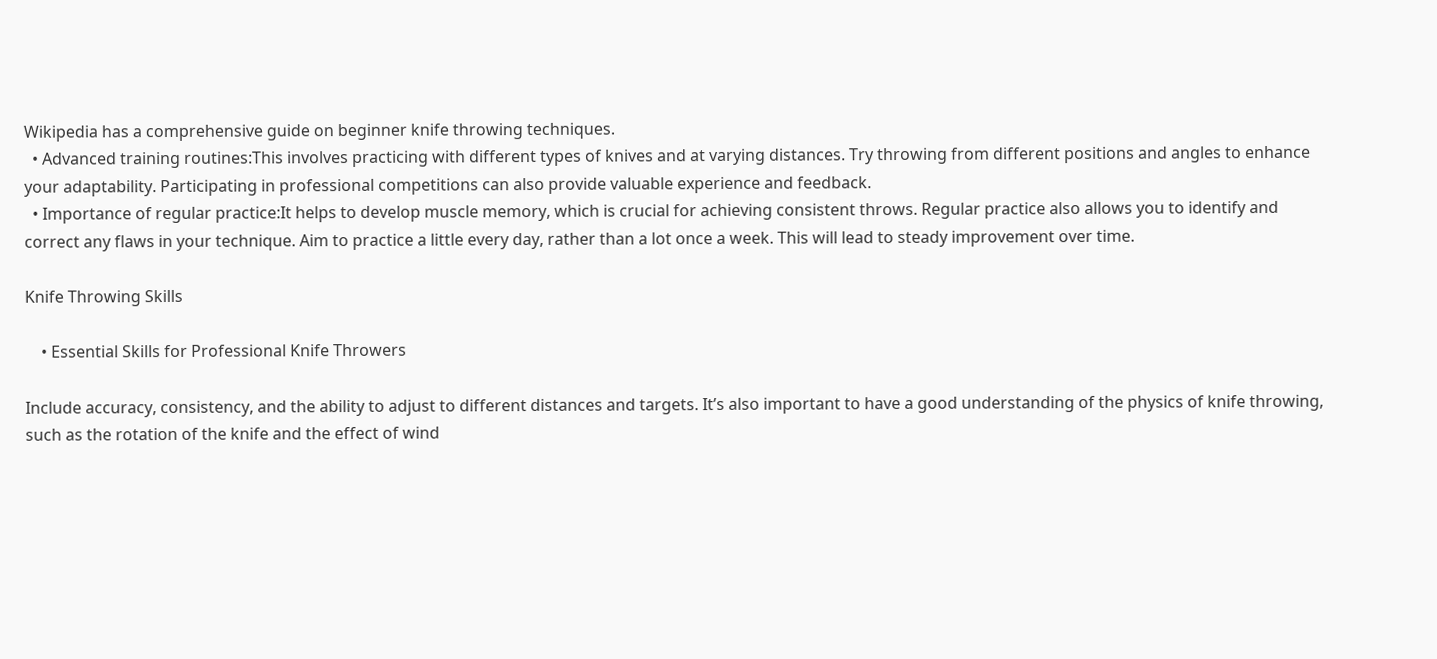Wikipedia has a comprehensive guide on beginner knife throwing techniques.
  • Advanced training routines:This involves practicing with different types of knives and at varying distances. Try throwing from different positions and angles to enhance your adaptability. Participating in professional competitions can also provide valuable experience and feedback.
  • Importance of regular practice:It helps to develop muscle memory, which is crucial for achieving consistent throws. Regular practice also allows you to identify and correct any flaws in your technique. Aim to practice a little every day, rather than a lot once a week. This will lead to steady improvement over time.

Knife Throwing Skills

    • Essential Skills for Professional Knife Throwers

Include accuracy, consistency, and the ability to adjust to different distances and targets. It’s also important to have a good understanding of the physics of knife throwing, such as the rotation of the knife and the effect of wind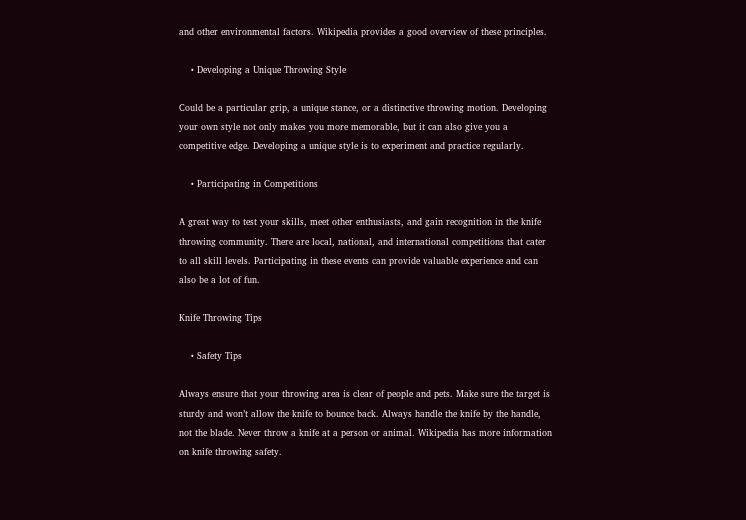and other environmental factors. Wikipedia provides a good overview of these principles.

    • Developing a Unique Throwing Style

Could be a particular grip, a unique stance, or a distinctive throwing motion. Developing your own style not only makes you more memorable, but it can also give you a competitive edge. Developing a unique style is to experiment and practice regularly.

    • Participating in Competitions

A great way to test your skills, meet other enthusiasts, and gain recognition in the knife throwing community. There are local, national, and international competitions that cater to all skill levels. Participating in these events can provide valuable experience and can also be a lot of fun.

Knife Throwing Tips

    • Safety Tips

Always ensure that your throwing area is clear of people and pets. Make sure the target is sturdy and won’t allow the knife to bounce back. Always handle the knife by the handle, not the blade. Never throw a knife at a person or animal. Wikipedia has more information on knife throwing safety.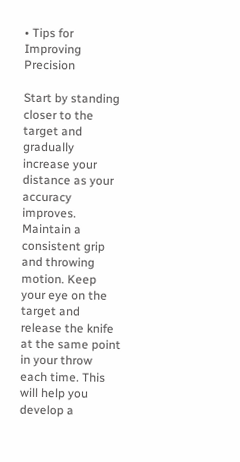• Tips for Improving Precision

Start by standing closer to the target and gradually increase your distance as your accuracy improves. Maintain a consistent grip and throwing motion. Keep your eye on the target and release the knife at the same point in your throw each time. This will help you develop a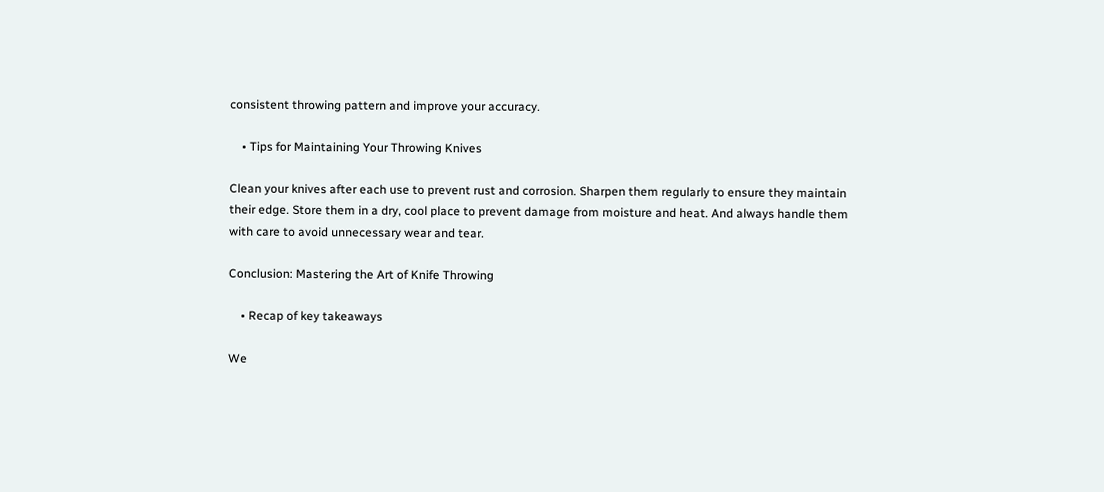consistent throwing pattern and improve your accuracy.

    • Tips for Maintaining Your Throwing Knives

Clean your knives after each use to prevent rust and corrosion. Sharpen them regularly to ensure they maintain their edge. Store them in a dry, cool place to prevent damage from moisture and heat. And always handle them with care to avoid unnecessary wear and tear.

Conclusion: Mastering the Art of Knife Throwing

    • Recap of key takeaways

We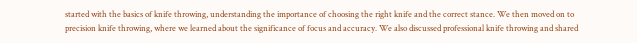started with the basics of knife throwing, understanding the importance of choosing the right knife and the correct stance. We then moved on to precision knife throwing, where we learned about the significance of focus and accuracy. We also discussed professional knife throwing and shared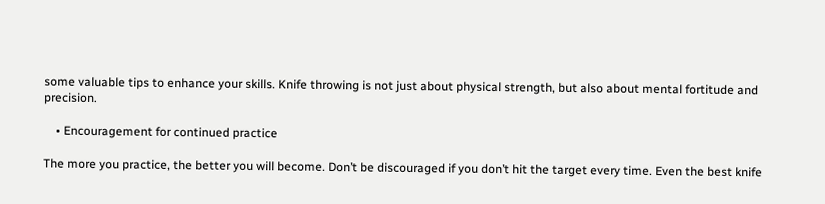some valuable tips to enhance your skills. Knife throwing is not just about physical strength, but also about mental fortitude and precision.

    • Encouragement for continued practice

The more you practice, the better you will become. Don’t be discouraged if you don’t hit the target every time. Even the best knife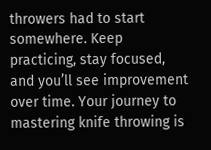throwers had to start somewhere. Keep practicing, stay focused, and you’ll see improvement over time. Your journey to mastering knife throwing is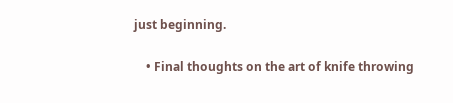just beginning.

    • Final thoughts on the art of knife throwing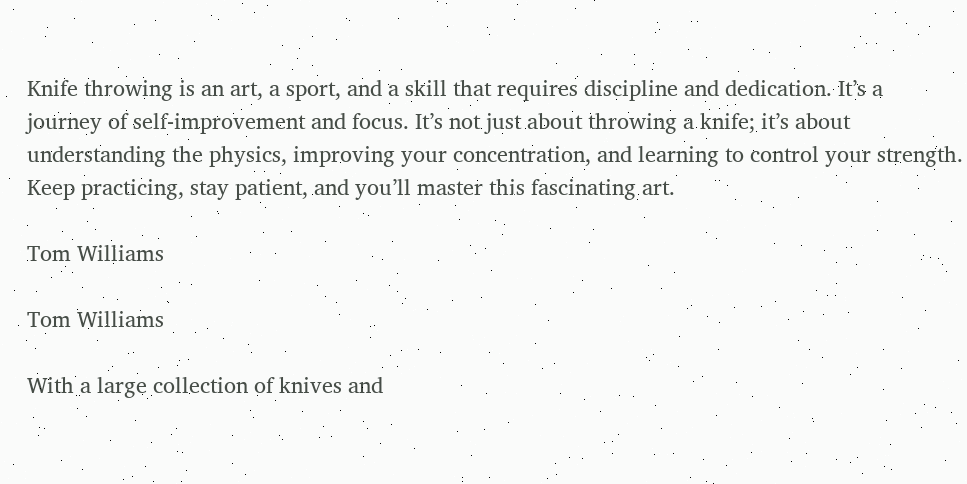Knife throwing is an art, a sport, and a skill that requires discipline and dedication. It’s a journey of self-improvement and focus. It’s not just about throwing a knife; it’s about understanding the physics, improving your concentration, and learning to control your strength. Keep practicing, stay patient, and you’ll master this fascinating art.

Tom Williams

Tom Williams

With a large collection of knives and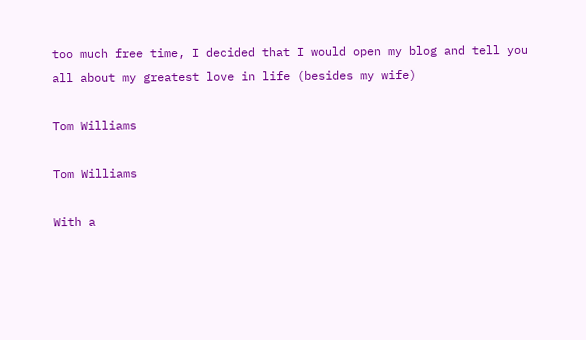too much free time, I decided that I would open my blog and tell you all about my greatest love in life (besides my wife)

Tom Williams

Tom Williams

With a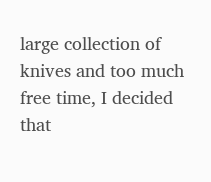large collection of knives and too much free time, I decided that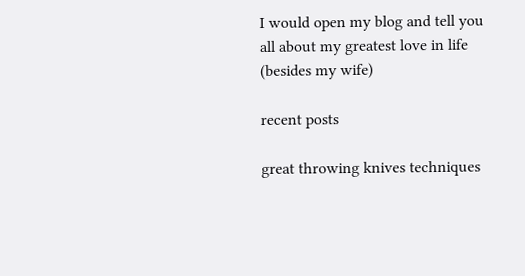I would open my blog and tell you all about my greatest love in life (besides my wife)

recent posts

great throwing knives techniques